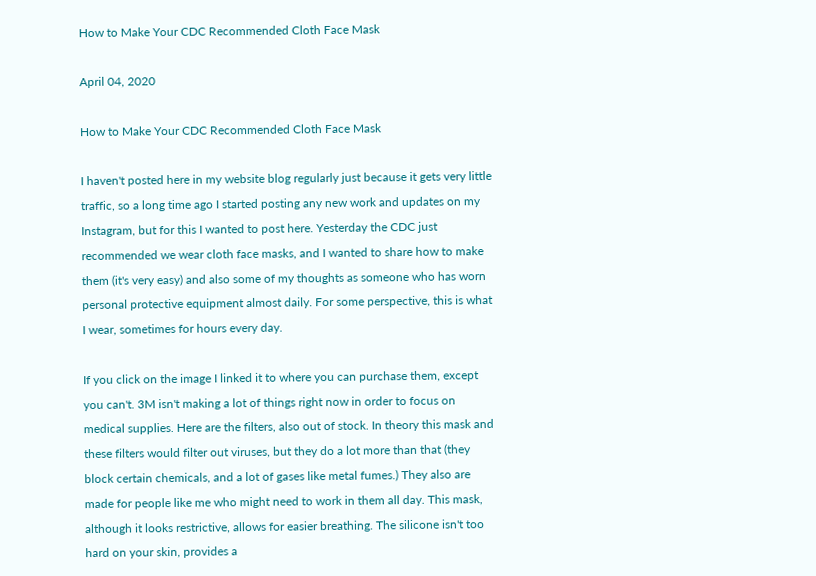How to Make Your CDC Recommended Cloth Face Mask

April 04, 2020

How to Make Your CDC Recommended Cloth Face Mask

I haven't posted here in my website blog regularly just because it gets very little traffic, so a long time ago I started posting any new work and updates on my Instagram, but for this I wanted to post here. Yesterday the CDC just recommended we wear cloth face masks, and I wanted to share how to make them (it's very easy) and also some of my thoughts as someone who has worn personal protective equipment almost daily. For some perspective, this is what I wear, sometimes for hours every day.

If you click on the image I linked it to where you can purchase them, except you can't. 3M isn't making a lot of things right now in order to focus on medical supplies. Here are the filters, also out of stock. In theory this mask and these filters would filter out viruses, but they do a lot more than that (they block certain chemicals, and a lot of gases like metal fumes.) They also are made for people like me who might need to work in them all day. This mask, although it looks restrictive, allows for easier breathing. The silicone isn't too hard on your skin, provides a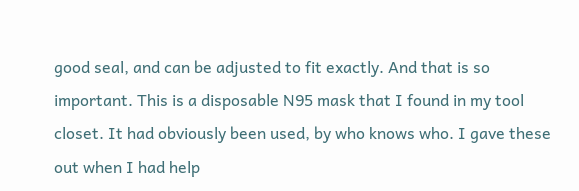good seal, and can be adjusted to fit exactly. And that is so important. This is a disposable N95 mask that I found in my tool closet. It had obviously been used, by who knows who. I gave these out when I had help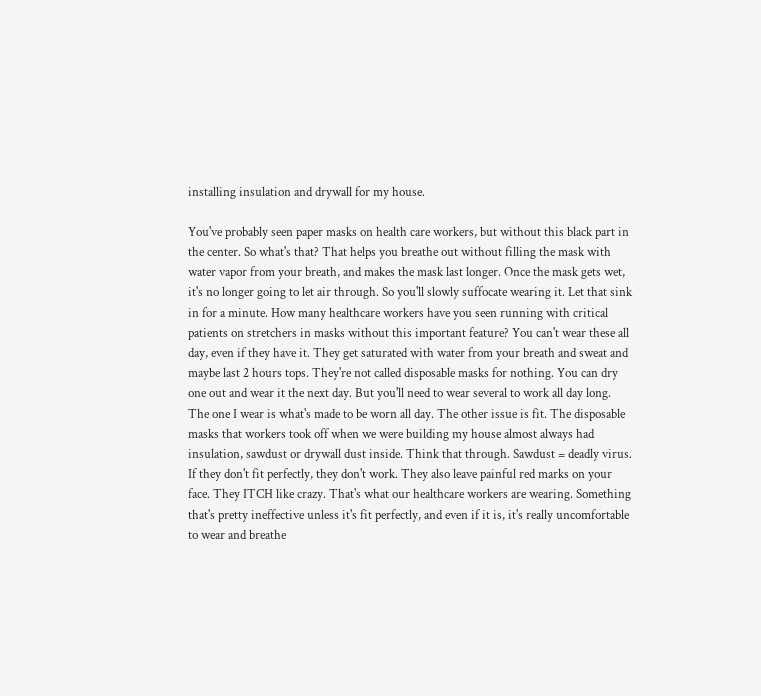installing insulation and drywall for my house.

You've probably seen paper masks on health care workers, but without this black part in the center. So what's that? That helps you breathe out without filling the mask with water vapor from your breath, and makes the mask last longer. Once the mask gets wet, it's no longer going to let air through. So you'll slowly suffocate wearing it. Let that sink in for a minute. How many healthcare workers have you seen running with critical patients on stretchers in masks without this important feature? You can't wear these all day, even if they have it. They get saturated with water from your breath and sweat and maybe last 2 hours tops. They're not called disposable masks for nothing. You can dry one out and wear it the next day. But you'll need to wear several to work all day long. The one I wear is what's made to be worn all day. The other issue is fit. The disposable masks that workers took off when we were building my house almost always had insulation, sawdust or drywall dust inside. Think that through. Sawdust = deadly virus. If they don't fit perfectly, they don't work. They also leave painful red marks on your face. They ITCH like crazy. That's what our healthcare workers are wearing. Something that's pretty ineffective unless it's fit perfectly, and even if it is, it's really uncomfortable to wear and breathe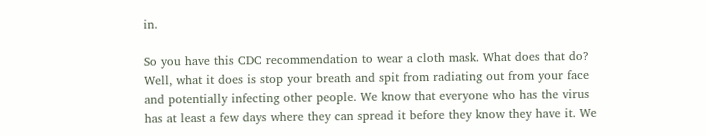in.

So you have this CDC recommendation to wear a cloth mask. What does that do? Well, what it does is stop your breath and spit from radiating out from your face and potentially infecting other people. We know that everyone who has the virus has at least a few days where they can spread it before they know they have it. We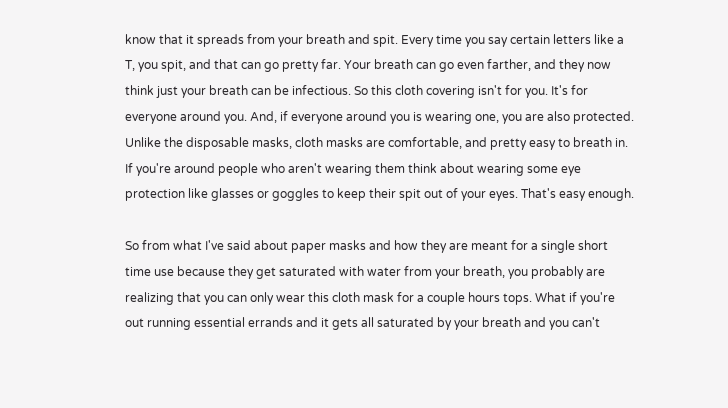know that it spreads from your breath and spit. Every time you say certain letters like a T, you spit, and that can go pretty far. Your breath can go even farther, and they now think just your breath can be infectious. So this cloth covering isn't for you. It's for everyone around you. And, if everyone around you is wearing one, you are also protected. Unlike the disposable masks, cloth masks are comfortable, and pretty easy to breath in. If you're around people who aren't wearing them think about wearing some eye protection like glasses or goggles to keep their spit out of your eyes. That's easy enough.

So from what I've said about paper masks and how they are meant for a single short time use because they get saturated with water from your breath, you probably are realizing that you can only wear this cloth mask for a couple hours tops. What if you're out running essential errands and it gets all saturated by your breath and you can't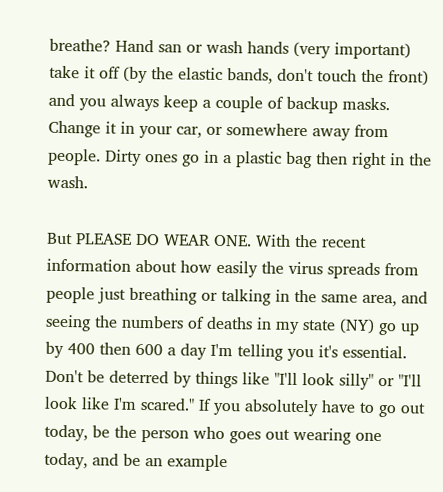breathe? Hand san or wash hands (very important) take it off (by the elastic bands, don't touch the front) and you always keep a couple of backup masks. Change it in your car, or somewhere away from people. Dirty ones go in a plastic bag then right in the wash.

But PLEASE DO WEAR ONE. With the recent information about how easily the virus spreads from people just breathing or talking in the same area, and seeing the numbers of deaths in my state (NY) go up by 400 then 600 a day I'm telling you it's essential. Don't be deterred by things like "I'll look silly" or "I'll look like I'm scared." If you absolutely have to go out today, be the person who goes out wearing one today, and be an example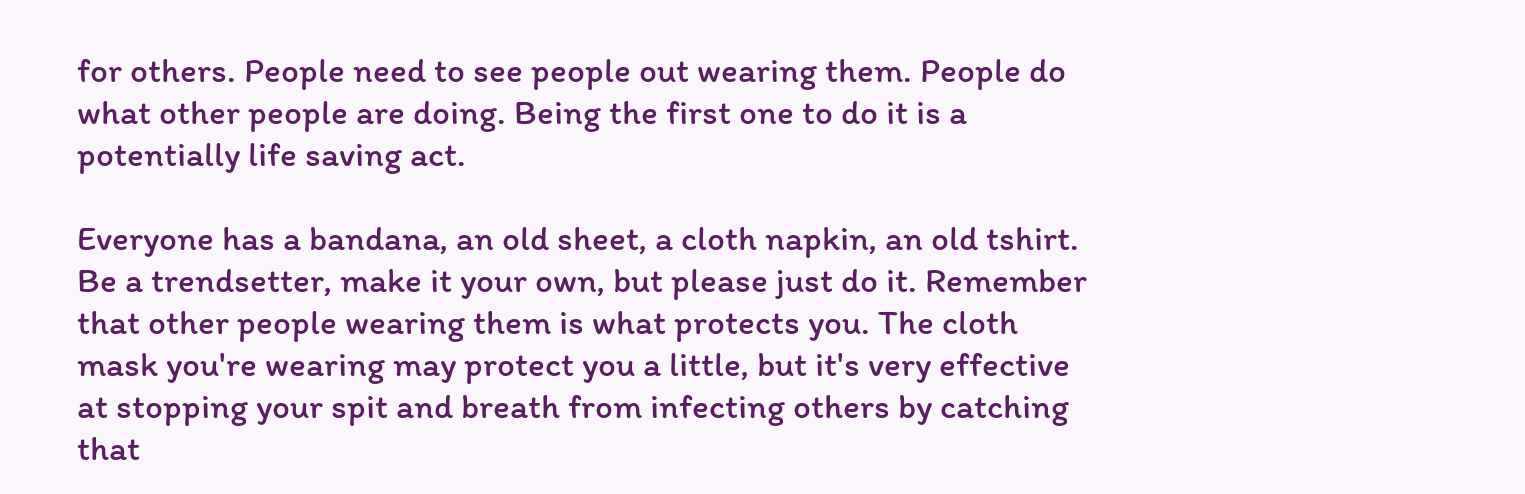for others. People need to see people out wearing them. People do what other people are doing. Being the first one to do it is a potentially life saving act.

Everyone has a bandana, an old sheet, a cloth napkin, an old tshirt. Be a trendsetter, make it your own, but please just do it. Remember that other people wearing them is what protects you. The cloth mask you're wearing may protect you a little, but it's very effective at stopping your spit and breath from infecting others by catching that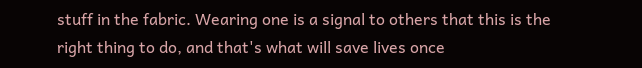stuff in the fabric. Wearing one is a signal to others that this is the right thing to do, and that's what will save lives once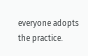everyone adopts the practice.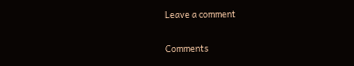Leave a comment

Comments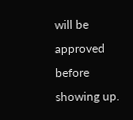will be approved before showing up.